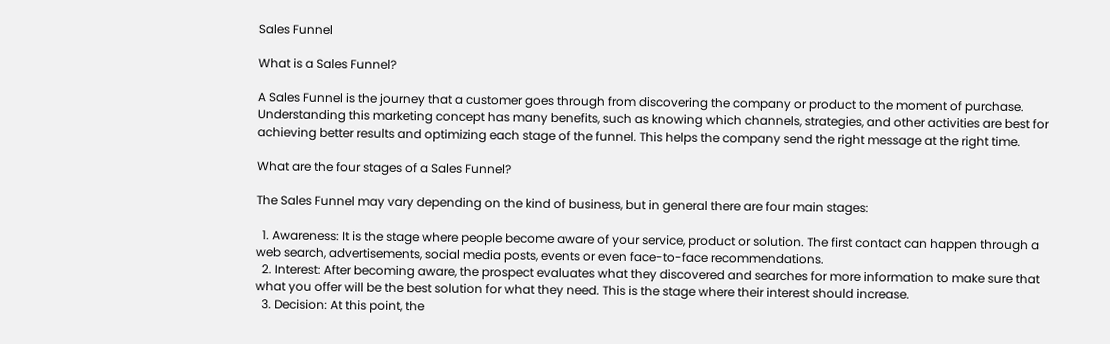Sales Funnel

What is a Sales Funnel?

A Sales Funnel is the journey that a customer goes through from discovering the company or product to the moment of purchase. Understanding this marketing concept has many benefits, such as knowing which channels, strategies, and other activities are best for achieving better results and optimizing each stage of the funnel. This helps the company send the right message at the right time.

What are the four stages of a Sales Funnel?

The Sales Funnel may vary depending on the kind of business, but in general there are four main stages:

  1. Awareness: It is the stage where people become aware of your service, product or solution. The first contact can happen through a web search, advertisements, social media posts, events or even face-to-face recommendations.
  2. Interest: After becoming aware, the prospect evaluates what they discovered and searches for more information to make sure that what you offer will be the best solution for what they need. This is the stage where their interest should increase.
  3. Decision: At this point, the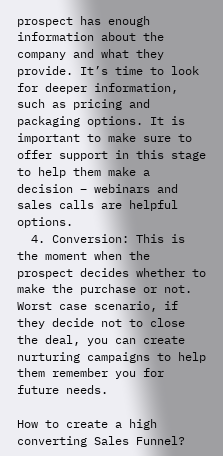prospect has enough information about the company and what they provide. It’s time to look for deeper information, such as pricing and packaging options. It is important to make sure to offer support in this stage to help them make a decision – webinars and sales calls are helpful options.
  4. Conversion: This is the moment when the prospect decides whether to make the purchase or not. Worst case scenario, if they decide not to close the deal, you can create nurturing campaigns to help them remember you for future needs.

How to create a high converting Sales Funnel?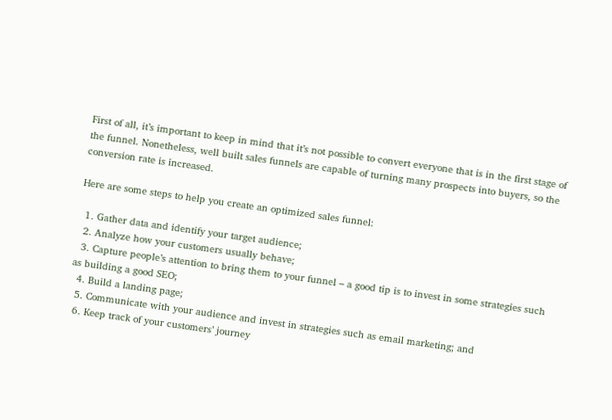First of all, it’s important to keep in mind that it’s not possible to convert everyone that is in the first stage of the funnel. Nonetheless, well built sales funnels are capable of turning many prospects into buyers, so the conversion rate is increased.

Here are some steps to help you create an optimized sales funnel:

  1. Gather data and identify your target audience;
  2. Analyze how your customers usually behave;
  3. Capture people’s attention to bring them to your funnel – a good tip is to invest in some strategies such as building a good SEO;
  4. Build a landing page;
  5. Communicate with your audience and invest in strategies such as email marketing; and
  6. Keep track of your customers’ journey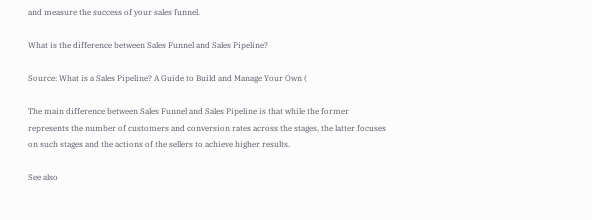and measure the success of your sales funnel.

What is the difference between Sales Funnel and Sales Pipeline?

Source: What is a Sales Pipeline? A Guide to Build and Manage Your Own (

The main difference between Sales Funnel and Sales Pipeline is that while the former represents the number of customers and conversion rates across the stages, the latter focuses on such stages and the actions of the sellers to achieve higher results.

See also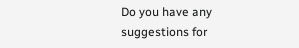Do you have any suggestions for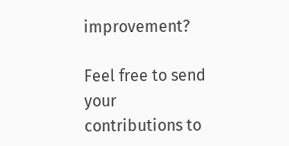improvement?

Feel free to send your contributions to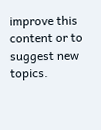improve this content or to suggest new topics.